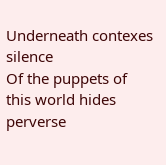Underneath contexes silence
Of the puppets of this world hides perverse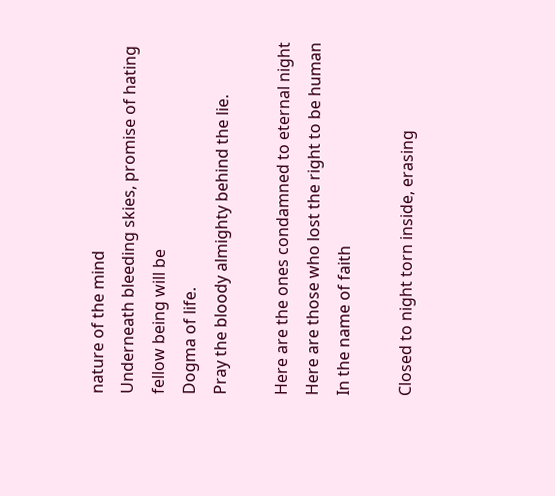nature of the mind
Underneath bleeding skies, promise of hating fellow being will be
Dogma of life.
Pray the bloody almighty behind the lie.

Here are the ones condamned to eternal night
Here are those who lost the right to be human
In the name of faith

Closed to night torn inside, erasing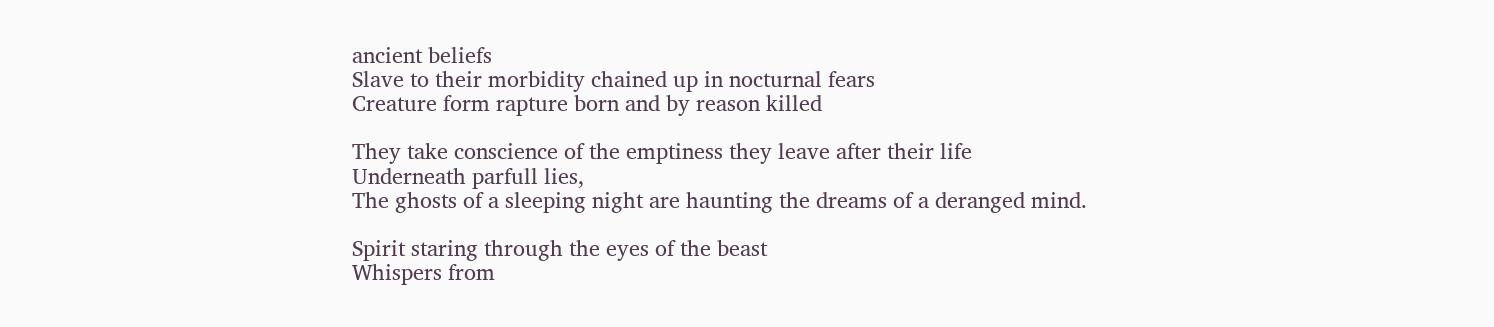ancient beliefs
Slave to their morbidity chained up in nocturnal fears
Creature form rapture born and by reason killed

They take conscience of the emptiness they leave after their life
Underneath parfull lies,
The ghosts of a sleeping night are haunting the dreams of a deranged mind.

Spirit staring through the eyes of the beast
Whispers from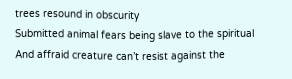trees resound in obscurity
Submitted animal fears being slave to the spiritual
And affraid creature can’t resist against the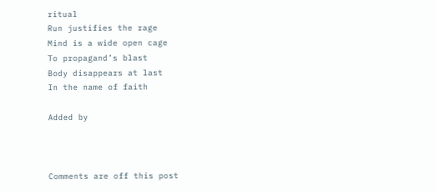ritual
Run justifies the rage
Mind is a wide open cage
To propagand’s blast
Body disappears at last
In the name of faith

Added by



Comments are off this post